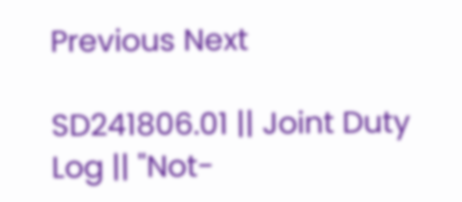Previous Next

SD241806.01 || Joint Duty Log || "Not-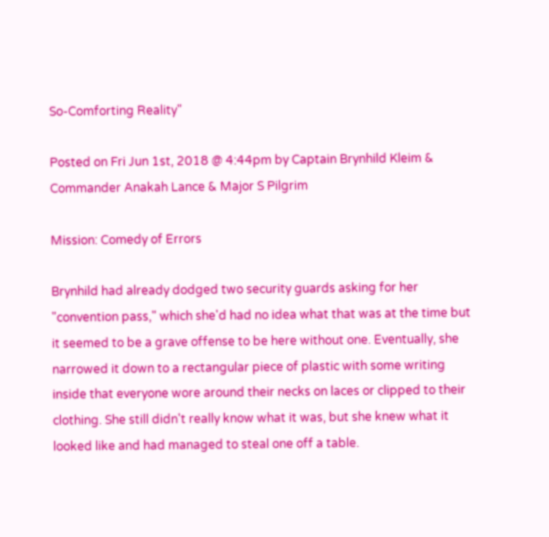So-Comforting Reality"

Posted on Fri Jun 1st, 2018 @ 4:44pm by Captain Brynhild Kleim & Commander Anakah Lance & Major S Pilgrim

Mission: Comedy of Errors

Brynhild had already dodged two security guards asking for her "convention pass," which she'd had no idea what that was at the time but it seemed to be a grave offense to be here without one. Eventually, she narrowed it down to a rectangular piece of plastic with some writing inside that everyone wore around their necks on laces or clipped to their clothing. She still didn't really know what it was, but she knew what it looked like and had managed to steal one off a table.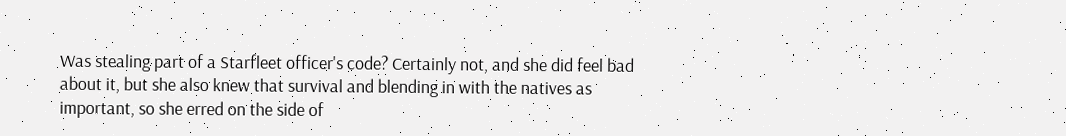Was stealing part of a Starfleet officer's code? Certainly not, and she did feel bad about it, but she also knew that survival and blending in with the natives as important, so she erred on the side of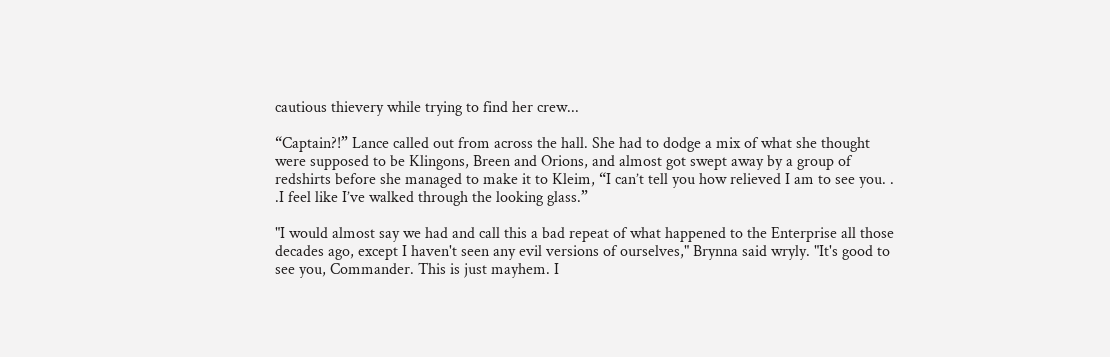cautious thievery while trying to find her crew...

“Captain?!” Lance called out from across the hall. She had to dodge a mix of what she thought were supposed to be Klingons, Breen and Orions, and almost got swept away by a group of redshirts before she managed to make it to Kleim, “I can’t tell you how relieved I am to see you. . .I feel like I’ve walked through the looking glass.”

"I would almost say we had and call this a bad repeat of what happened to the Enterprise all those decades ago, except I haven't seen any evil versions of ourselves," Brynna said wryly. "It's good to see you, Commander. This is just mayhem. I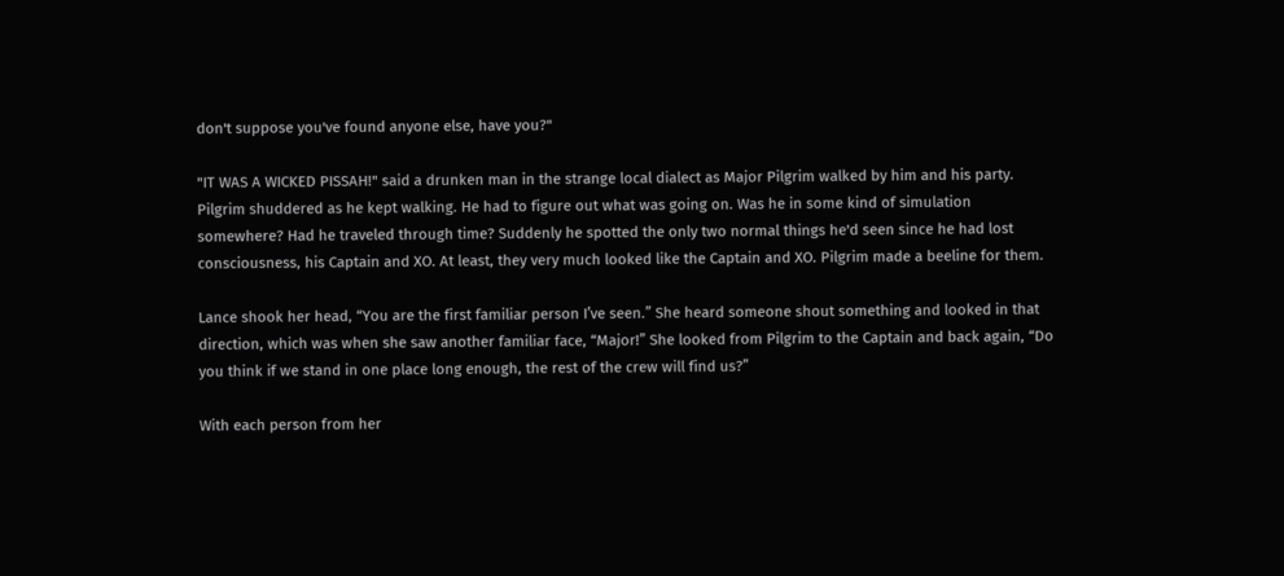don't suppose you've found anyone else, have you?"

"IT WAS A WICKED PISSAH!" said a drunken man in the strange local dialect as Major Pilgrim walked by him and his party. Pilgrim shuddered as he kept walking. He had to figure out what was going on. Was he in some kind of simulation somewhere? Had he traveled through time? Suddenly he spotted the only two normal things he'd seen since he had lost consciousness, his Captain and XO. At least, they very much looked like the Captain and XO. Pilgrim made a beeline for them.

Lance shook her head, “You are the first familiar person I’ve seen.” She heard someone shout something and looked in that direction, which was when she saw another familiar face, “Major!” She looked from Pilgrim to the Captain and back again, “Do you think if we stand in one place long enough, the rest of the crew will find us?”

With each person from her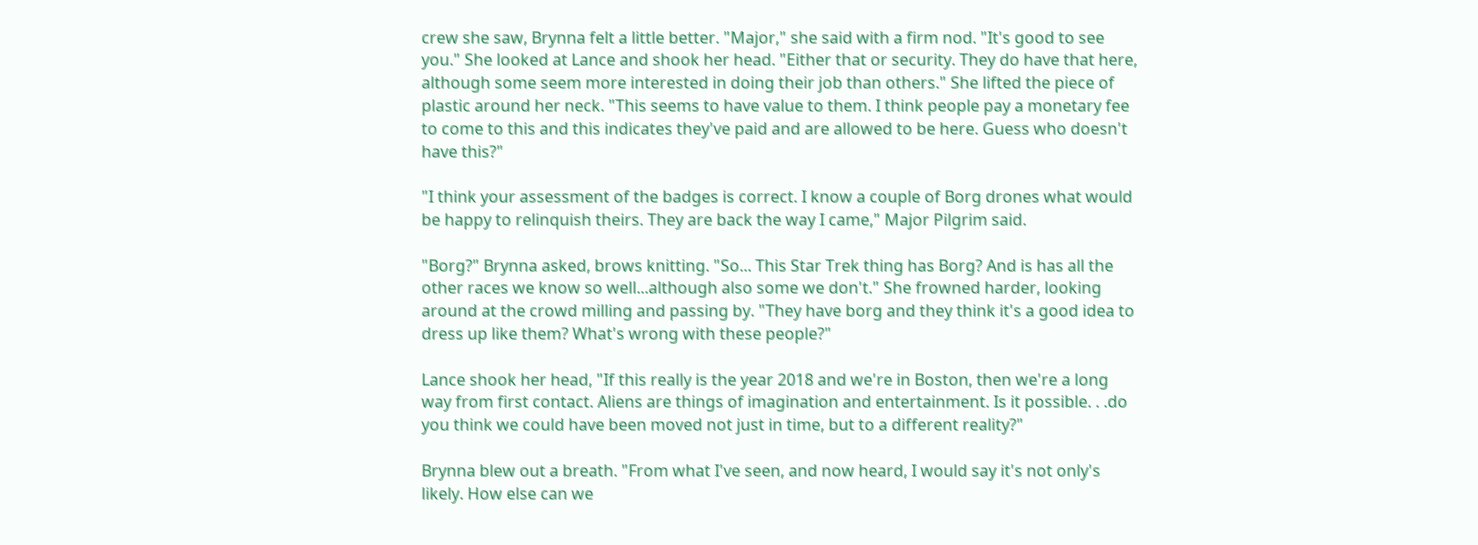crew she saw, Brynna felt a little better. "Major," she said with a firm nod. "It's good to see you." She looked at Lance and shook her head. "Either that or security. They do have that here, although some seem more interested in doing their job than others." She lifted the piece of plastic around her neck. "This seems to have value to them. I think people pay a monetary fee to come to this and this indicates they've paid and are allowed to be here. Guess who doesn't have this?"

"I think your assessment of the badges is correct. I know a couple of Borg drones what would be happy to relinquish theirs. They are back the way I came," Major Pilgrim said.

"Borg?" Brynna asked, brows knitting. "So... This Star Trek thing has Borg? And is has all the other races we know so well...although also some we don't." She frowned harder, looking around at the crowd milling and passing by. "They have borg and they think it's a good idea to dress up like them? What's wrong with these people?"

Lance shook her head, "If this really is the year 2018 and we're in Boston, then we're a long way from first contact. Aliens are things of imagination and entertainment. Is it possible. . .do you think we could have been moved not just in time, but to a different reality?"

Brynna blew out a breath. "From what I've seen, and now heard, I would say it's not only's likely. How else can we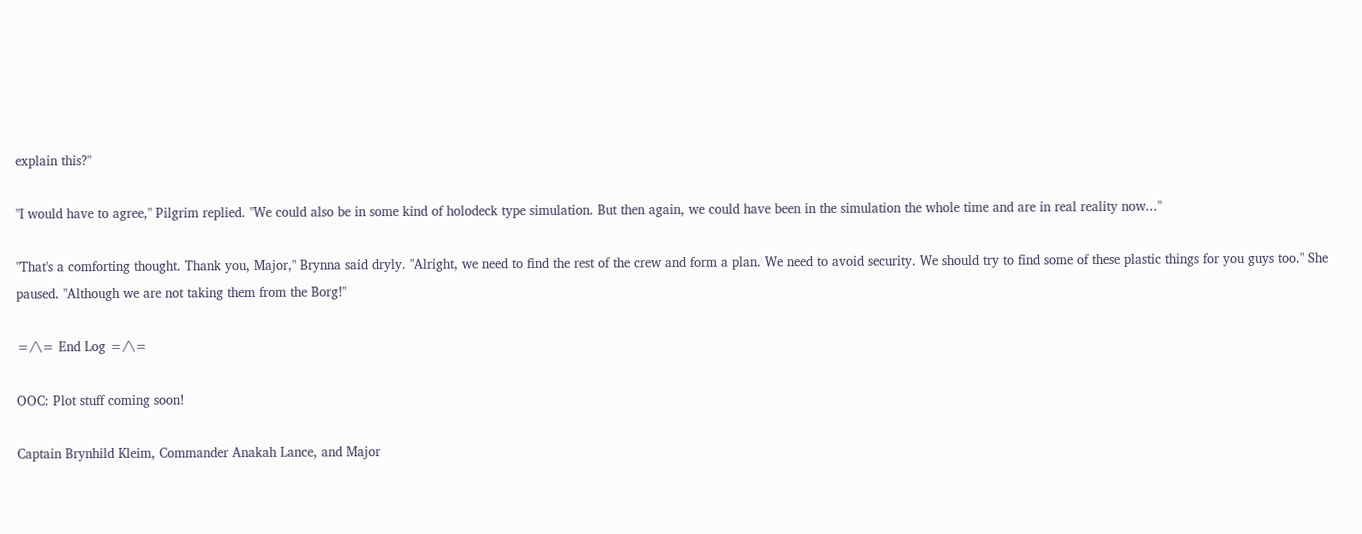explain this?"

"I would have to agree," Pilgrim replied. "We could also be in some kind of holodeck type simulation. But then again, we could have been in the simulation the whole time and are in real reality now..."

"That's a comforting thought. Thank you, Major," Brynna said dryly. "Alright, we need to find the rest of the crew and form a plan. We need to avoid security. We should try to find some of these plastic things for you guys too." She paused. "Although we are not taking them from the Borg!"

=/\= End Log =/\=

OOC: Plot stuff coming soon!

Captain Brynhild Kleim, Commander Anakah Lance, and Major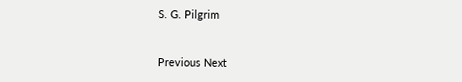S. G. Pilgrim


Previous Next